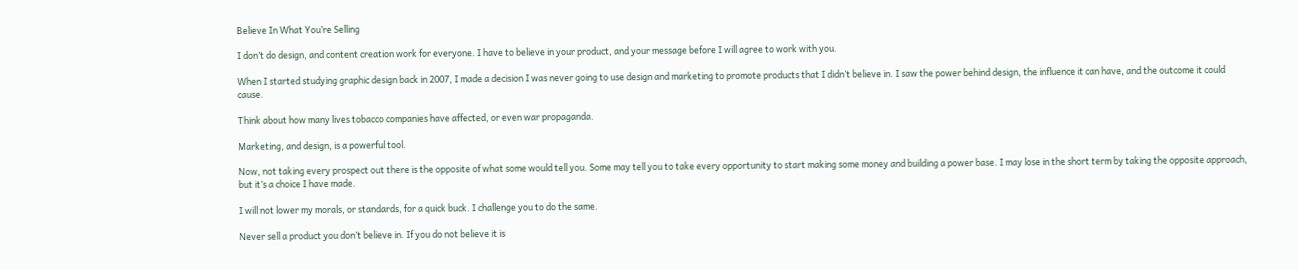Believe In What You’re Selling

I don’t do design, and content creation work for everyone. I have to believe in your product, and your message before I will agree to work with you.

When I started studying graphic design back in 2007, I made a decision I was never going to use design and marketing to promote products that I didn’t believe in. I saw the power behind design, the influence it can have, and the outcome it could cause.

Think about how many lives tobacco companies have affected, or even war propaganda.

Marketing, and design, is a powerful tool.

Now, not taking every prospect out there is the opposite of what some would tell you. Some may tell you to take every opportunity to start making some money and building a power base. I may lose in the short term by taking the opposite approach, but it’s a choice I have made.

I will not lower my morals, or standards, for a quick buck. I challenge you to do the same.

Never sell a product you don’t believe in. If you do not believe it is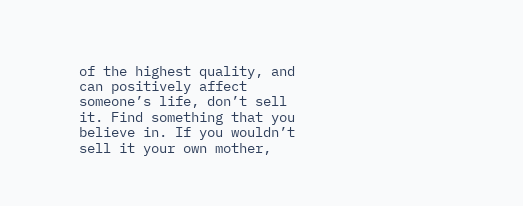of the highest quality, and can positively affect someone’s life, don’t sell it. Find something that you believe in. If you wouldn’t sell it your own mother,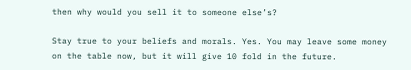then why would you sell it to someone else’s?

Stay true to your beliefs and morals. Yes. You may leave some money on the table now, but it will give 10 fold in the future.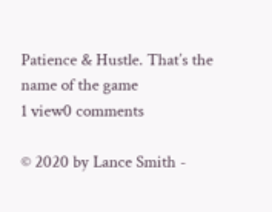Patience & Hustle. That’s the name of the game
1 view0 comments

© 2020 by Lance Smith -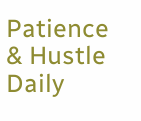Patience & Hustle Daily